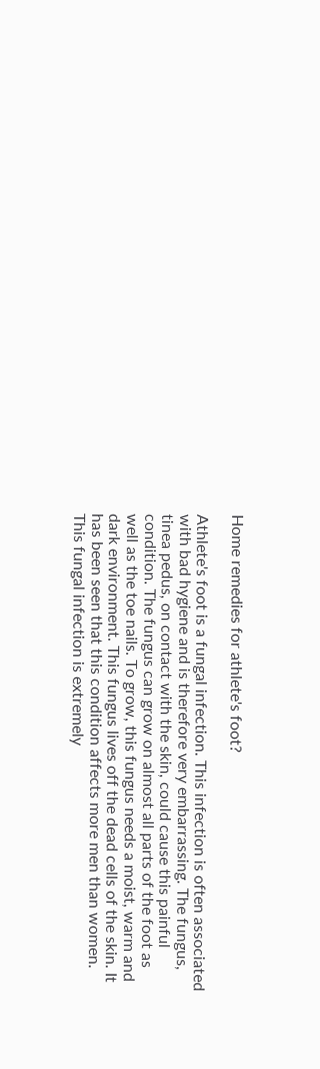Home remedies for athlete's foot?

Athlete's foot is a fungal infection. This infection is often associated with bad hygiene and is therefore very embarrassing. The fungus, tinea pedus, on contact with the skin, could cause this painful condition. The fungus can grow on almost all parts of the foot as well as the toe nails. To grow, this fungus needs a moist, warm and dark environment. This fungus lives off the dead cells of the skin. It has been seen that this condition affects more men than women. This fungal infection is extremely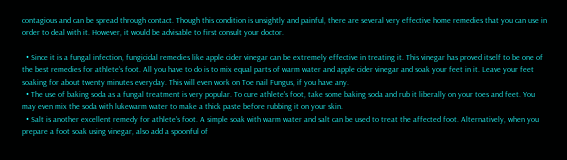contagious and can be spread through contact. Though this condition is unsightly and painful, there are several very effective home remedies that you can use in order to deal with it. However, it would be advisable to first consult your doctor.

  • Since it is a fungal infection, fungicidal remedies like apple cider vinegar can be extremely effective in treating it. This vinegar has proved itself to be one of the best remedies for athlete's foot. All you have to do is to mix equal parts of warm water and apple cider vinegar and soak your feet in it. Leave your feet soaking for about twenty minutes everyday. This will even work on Toe nail Fungus, if you have any.
  • The use of baking soda as a fungal treatment is very popular. To cure athlete's foot, take some baking soda and rub it liberally on your toes and feet. You may even mix the soda with lukewarm water to make a thick paste before rubbing it on your skin.
  • Salt is another excellent remedy for athlete's foot. A simple soak with warm water and salt can be used to treat the affected foot. Alternatively, when you prepare a foot soak using vinegar, also add a spoonful of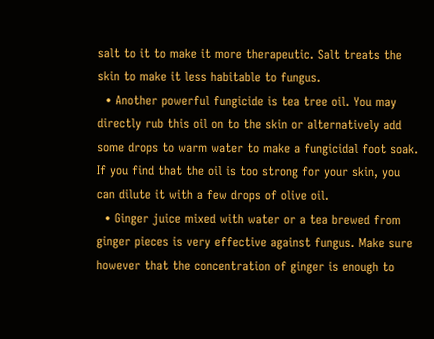salt to it to make it more therapeutic. Salt treats the skin to make it less habitable to fungus.
  • Another powerful fungicide is tea tree oil. You may directly rub this oil on to the skin or alternatively add some drops to warm water to make a fungicidal foot soak. If you find that the oil is too strong for your skin, you can dilute it with a few drops of olive oil.
  • Ginger juice mixed with water or a tea brewed from ginger pieces is very effective against fungus. Make sure however that the concentration of ginger is enough to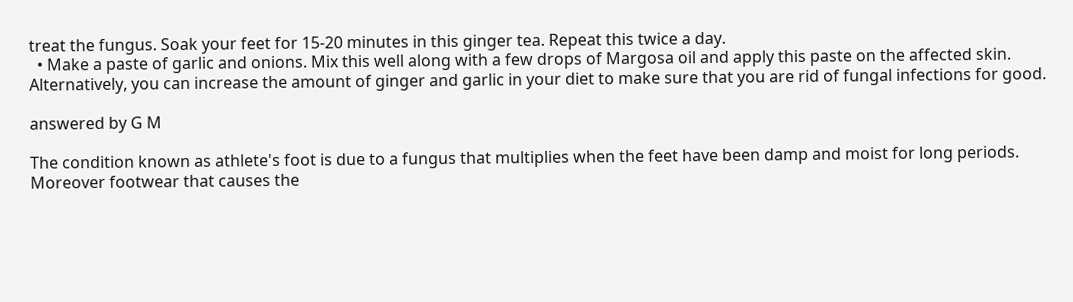treat the fungus. Soak your feet for 15-20 minutes in this ginger tea. Repeat this twice a day.
  • Make a paste of garlic and onions. Mix this well along with a few drops of Margosa oil and apply this paste on the affected skin. Alternatively, you can increase the amount of ginger and garlic in your diet to make sure that you are rid of fungal infections for good.

answered by G M

The condition known as athlete's foot is due to a fungus that multiplies when the feet have been damp and moist for long periods. Moreover footwear that causes the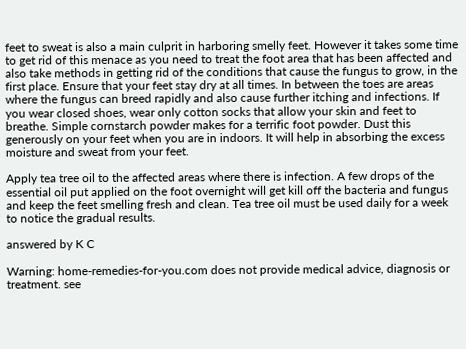feet to sweat is also a main culprit in harboring smelly feet. However it takes some time to get rid of this menace as you need to treat the foot area that has been affected and also take methods in getting rid of the conditions that cause the fungus to grow, in the first place. Ensure that your feet stay dry at all times. In between the toes are areas where the fungus can breed rapidly and also cause further itching and infections. If you wear closed shoes, wear only cotton socks that allow your skin and feet to breathe. Simple cornstarch powder makes for a terrific foot powder. Dust this generously on your feet when you are in indoors. It will help in absorbing the excess moisture and sweat from your feet.

Apply tea tree oil to the affected areas where there is infection. A few drops of the essential oil put applied on the foot overnight will get kill off the bacteria and fungus and keep the feet smelling fresh and clean. Tea tree oil must be used daily for a week to notice the gradual results.

answered by K C

Warning: home-remedies-for-you.com does not provide medical advice, diagnosis or treatment. see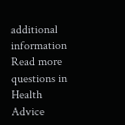additional information
Read more questions in Health Advice